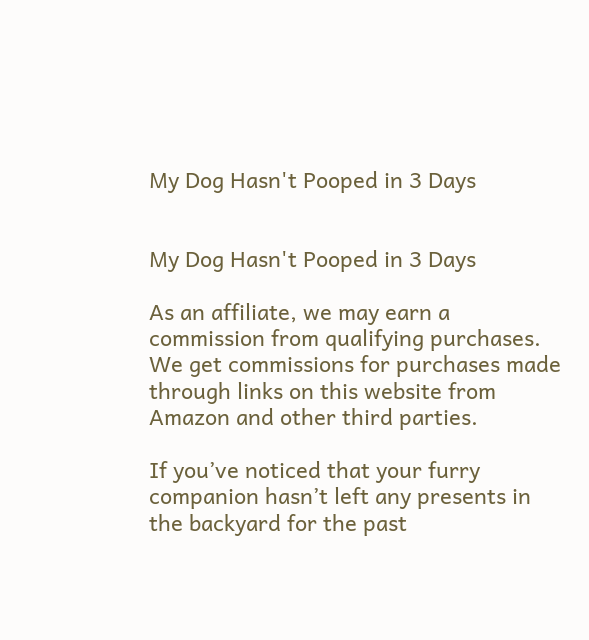My Dog Hasn't Pooped in 3 Days


My Dog Hasn't Pooped in 3 Days

As an affiliate, we may earn a commission from qualifying purchases. We get commissions for purchases made through links on this website from Amazon and other third parties.

If you’ve noticed that your furry companion hasn’t left any presents in the backyard for the past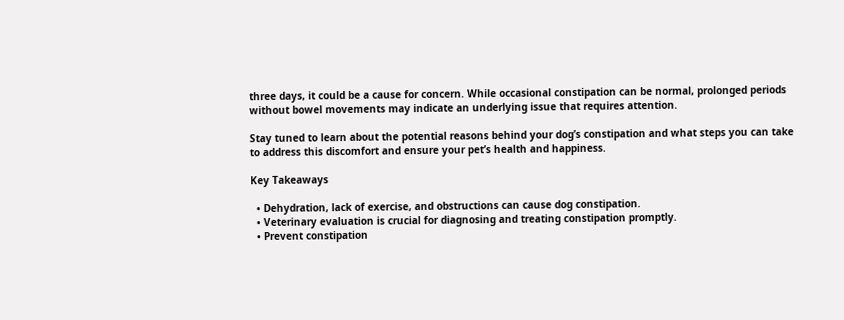three days, it could be a cause for concern. While occasional constipation can be normal, prolonged periods without bowel movements may indicate an underlying issue that requires attention.

Stay tuned to learn about the potential reasons behind your dog’s constipation and what steps you can take to address this discomfort and ensure your pet’s health and happiness.

Key Takeaways

  • Dehydration, lack of exercise, and obstructions can cause dog constipation.
  • Veterinary evaluation is crucial for diagnosing and treating constipation promptly.
  • Prevent constipation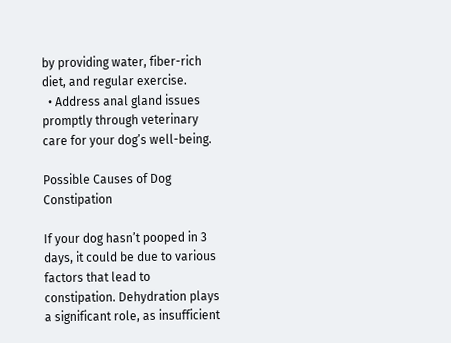by providing water, fiber-rich diet, and regular exercise.
  • Address anal gland issues promptly through veterinary care for your dog’s well-being.

Possible Causes of Dog Constipation

If your dog hasn’t pooped in 3 days, it could be due to various factors that lead to constipation. Dehydration plays a significant role, as insufficient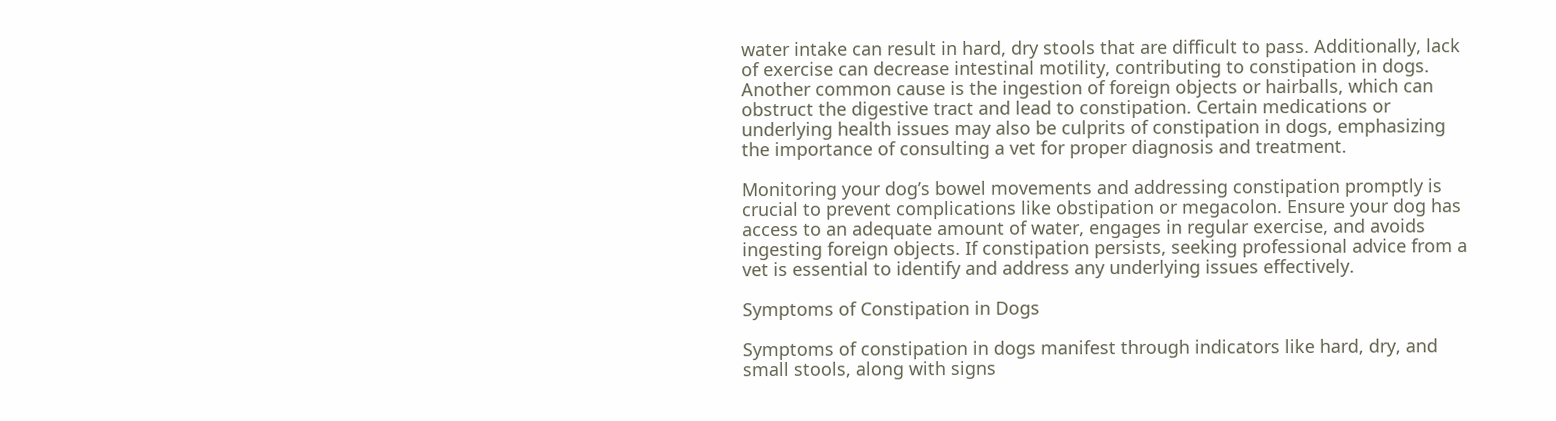water intake can result in hard, dry stools that are difficult to pass. Additionally, lack of exercise can decrease intestinal motility, contributing to constipation in dogs. Another common cause is the ingestion of foreign objects or hairballs, which can obstruct the digestive tract and lead to constipation. Certain medications or underlying health issues may also be culprits of constipation in dogs, emphasizing the importance of consulting a vet for proper diagnosis and treatment.

Monitoring your dog’s bowel movements and addressing constipation promptly is crucial to prevent complications like obstipation or megacolon. Ensure your dog has access to an adequate amount of water, engages in regular exercise, and avoids ingesting foreign objects. If constipation persists, seeking professional advice from a vet is essential to identify and address any underlying issues effectively.

Symptoms of Constipation in Dogs

Symptoms of constipation in dogs manifest through indicators like hard, dry, and small stools, along with signs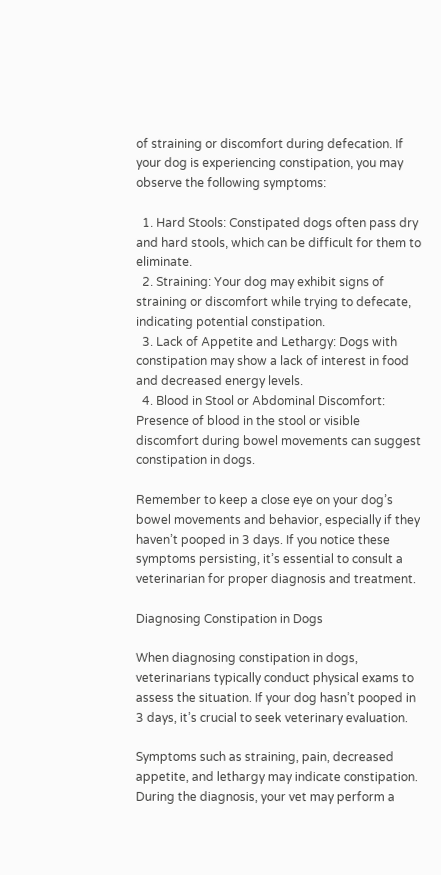of straining or discomfort during defecation. If your dog is experiencing constipation, you may observe the following symptoms:

  1. Hard Stools: Constipated dogs often pass dry and hard stools, which can be difficult for them to eliminate.
  2. Straining: Your dog may exhibit signs of straining or discomfort while trying to defecate, indicating potential constipation.
  3. Lack of Appetite and Lethargy: Dogs with constipation may show a lack of interest in food and decreased energy levels.
  4. Blood in Stool or Abdominal Discomfort: Presence of blood in the stool or visible discomfort during bowel movements can suggest constipation in dogs.

Remember to keep a close eye on your dog’s bowel movements and behavior, especially if they haven’t pooped in 3 days. If you notice these symptoms persisting, it’s essential to consult a veterinarian for proper diagnosis and treatment.

Diagnosing Constipation in Dogs

When diagnosing constipation in dogs, veterinarians typically conduct physical exams to assess the situation. If your dog hasn’t pooped in 3 days, it’s crucial to seek veterinary evaluation.

Symptoms such as straining, pain, decreased appetite, and lethargy may indicate constipation. During the diagnosis, your vet may perform a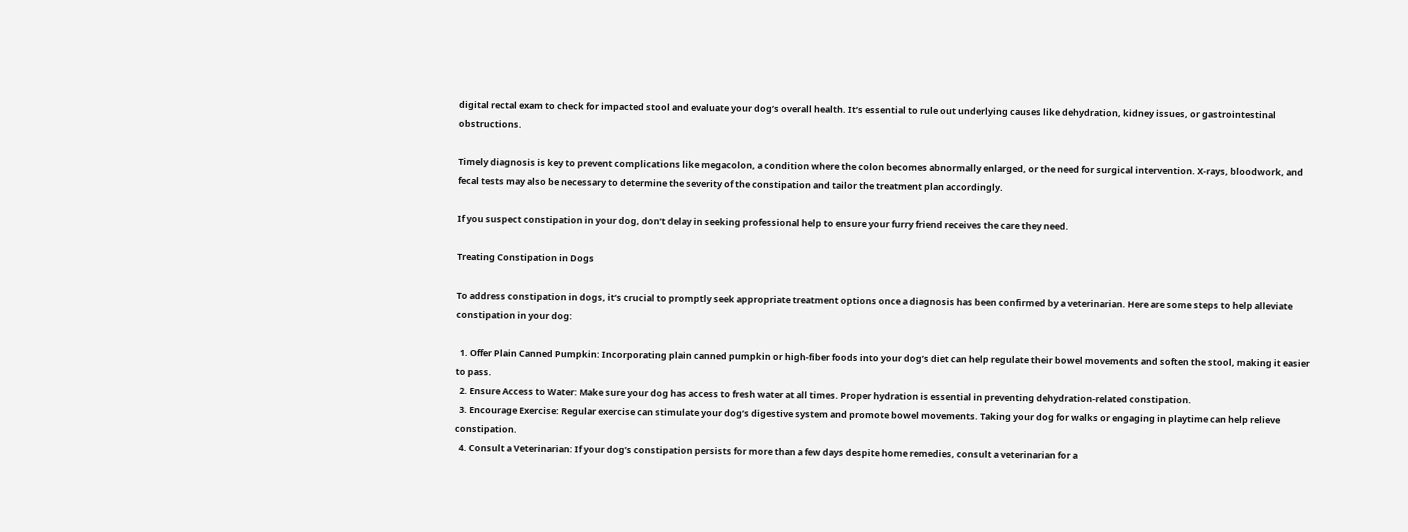digital rectal exam to check for impacted stool and evaluate your dog’s overall health. It’s essential to rule out underlying causes like dehydration, kidney issues, or gastrointestinal obstructions.

Timely diagnosis is key to prevent complications like megacolon, a condition where the colon becomes abnormally enlarged, or the need for surgical intervention. X-rays, bloodwork, and fecal tests may also be necessary to determine the severity of the constipation and tailor the treatment plan accordingly.

If you suspect constipation in your dog, don’t delay in seeking professional help to ensure your furry friend receives the care they need.

Treating Constipation in Dogs

To address constipation in dogs, it’s crucial to promptly seek appropriate treatment options once a diagnosis has been confirmed by a veterinarian. Here are some steps to help alleviate constipation in your dog:

  1. Offer Plain Canned Pumpkin: Incorporating plain canned pumpkin or high-fiber foods into your dog’s diet can help regulate their bowel movements and soften the stool, making it easier to pass.
  2. Ensure Access to Water: Make sure your dog has access to fresh water at all times. Proper hydration is essential in preventing dehydration-related constipation.
  3. Encourage Exercise: Regular exercise can stimulate your dog’s digestive system and promote bowel movements. Taking your dog for walks or engaging in playtime can help relieve constipation.
  4. Consult a Veterinarian: If your dog’s constipation persists for more than a few days despite home remedies, consult a veterinarian for a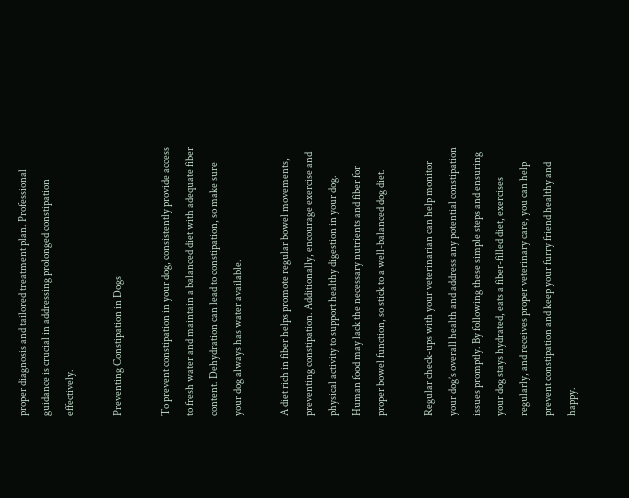proper diagnosis and tailored treatment plan. Professional guidance is crucial in addressing prolonged constipation effectively.

Preventing Constipation in Dogs

To prevent constipation in your dog, consistently provide access to fresh water and maintain a balanced diet with adequate fiber content. Dehydration can lead to constipation, so make sure your dog always has water available.

A diet rich in fiber helps promote regular bowel movements, preventing constipation. Additionally, encourage exercise and physical activity to support healthy digestion in your dog. Human food may lack the necessary nutrients and fiber for proper bowel function, so stick to a well-balanced dog diet.

Regular check-ups with your veterinarian can help monitor your dog’s overall health and address any potential constipation issues promptly. By following these simple steps and ensuring your dog stays hydrated, eats a fiber-filled diet, exercises regularly, and receives proper veterinary care, you can help prevent constipation and keep your furry friend healthy and happy.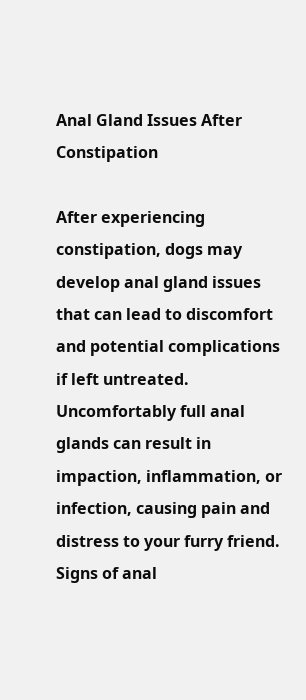Anal Gland Issues After Constipation

After experiencing constipation, dogs may develop anal gland issues that can lead to discomfort and potential complications if left untreated. Uncomfortably full anal glands can result in impaction, inflammation, or infection, causing pain and distress to your furry friend. Signs of anal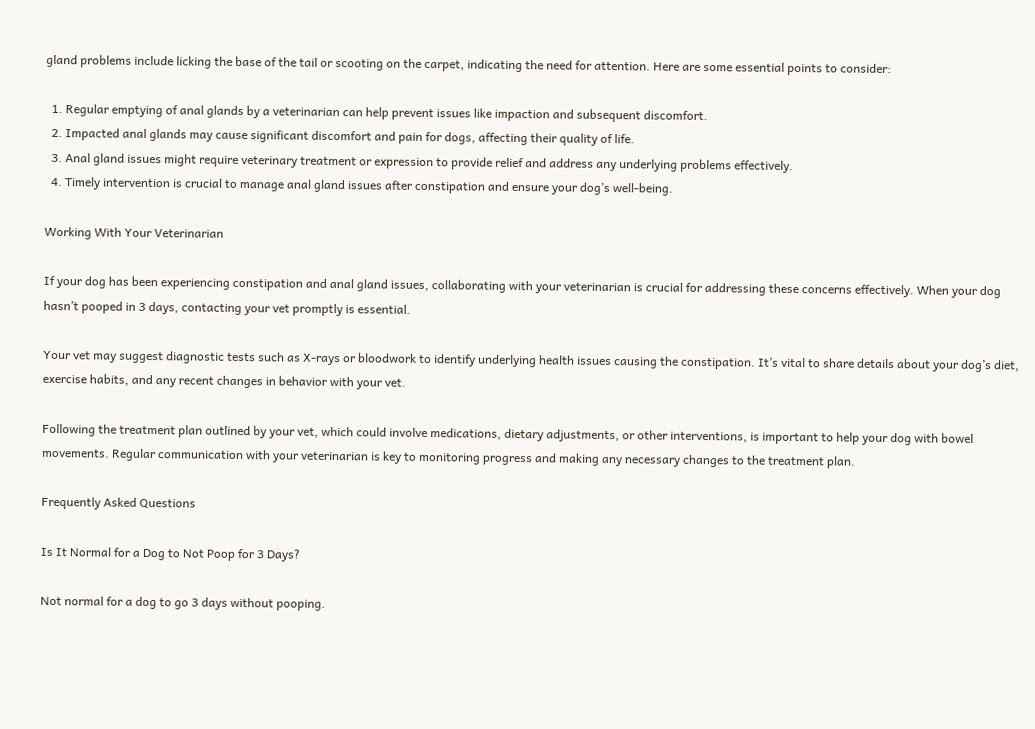gland problems include licking the base of the tail or scooting on the carpet, indicating the need for attention. Here are some essential points to consider:

  1. Regular emptying of anal glands by a veterinarian can help prevent issues like impaction and subsequent discomfort.
  2. Impacted anal glands may cause significant discomfort and pain for dogs, affecting their quality of life.
  3. Anal gland issues might require veterinary treatment or expression to provide relief and address any underlying problems effectively.
  4. Timely intervention is crucial to manage anal gland issues after constipation and ensure your dog’s well-being.

Working With Your Veterinarian

If your dog has been experiencing constipation and anal gland issues, collaborating with your veterinarian is crucial for addressing these concerns effectively. When your dog hasn’t pooped in 3 days, contacting your vet promptly is essential.

Your vet may suggest diagnostic tests such as X-rays or bloodwork to identify underlying health issues causing the constipation. It’s vital to share details about your dog’s diet, exercise habits, and any recent changes in behavior with your vet.

Following the treatment plan outlined by your vet, which could involve medications, dietary adjustments, or other interventions, is important to help your dog with bowel movements. Regular communication with your veterinarian is key to monitoring progress and making any necessary changes to the treatment plan.

Frequently Asked Questions

Is It Normal for a Dog to Not Poop for 3 Days?

Not normal for a dog to go 3 days without pooping.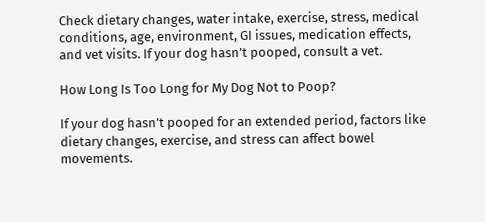Check dietary changes, water intake, exercise, stress, medical conditions, age, environment, GI issues, medication effects, and vet visits. If your dog hasn’t pooped, consult a vet.

How Long Is Too Long for My Dog Not to Poop?

If your dog hasn’t pooped for an extended period, factors like dietary changes, exercise, and stress can affect bowel movements.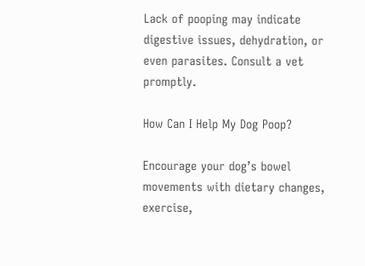Lack of pooping may indicate digestive issues, dehydration, or even parasites. Consult a vet promptly.

How Can I Help My Dog Poop?

Encourage your dog’s bowel movements with dietary changes, exercise,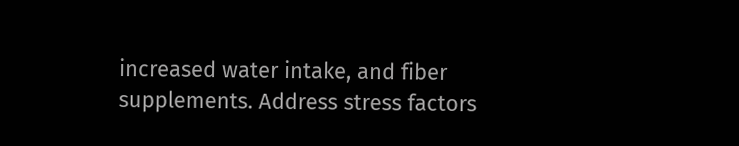increased water intake, and fiber supplements. Address stress factors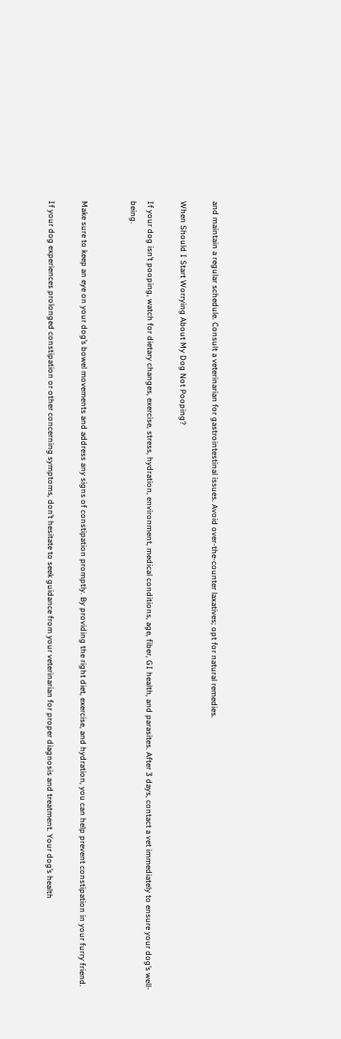and maintain a regular schedule. Consult a veterinarian for gastrointestinal issues. Avoid over-the-counter laxatives; opt for natural remedies.

When Should I Start Worrying About My Dog Not Pooping?

If your dog isn’t pooping, watch for dietary changes, exercise, stress, hydration, environment, medical conditions, age, fiber, GI health, and parasites. After 3 days, contact a vet immediately to ensure your dog’s well-being.


Make sure to keep an eye on your dog’s bowel movements and address any signs of constipation promptly. By providing the right diet, exercise, and hydration, you can help prevent constipation in your furry friend.

If your dog experiences prolonged constipation or other concerning symptoms, don’t hesitate to seek guidance from your veterinarian for proper diagnosis and treatment. Your dog’s health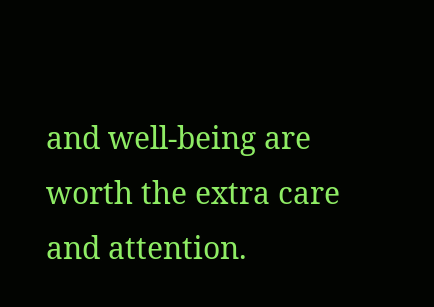and well-being are worth the extra care and attention.